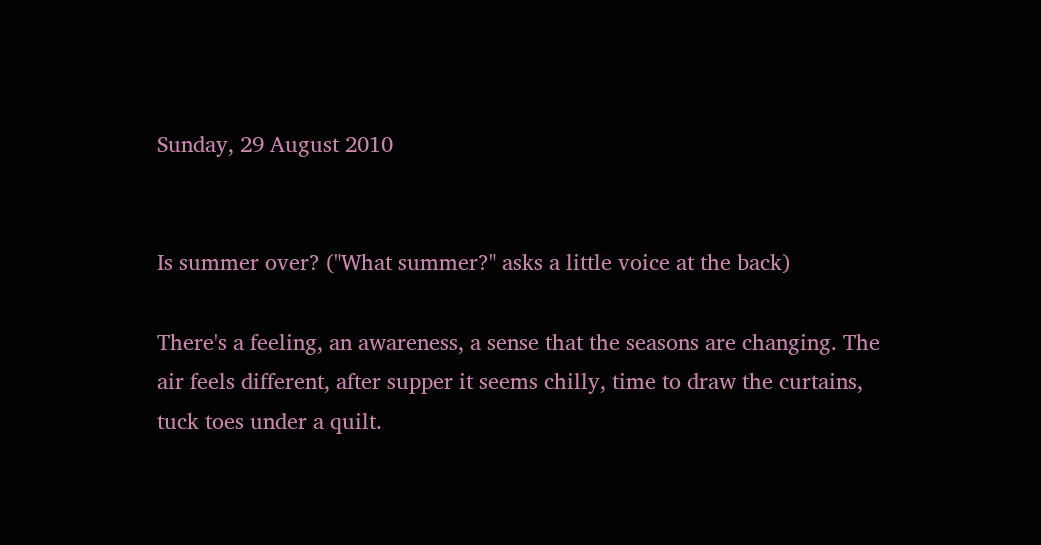Sunday, 29 August 2010


Is summer over? ("What summer?" asks a little voice at the back)

There's a feeling, an awareness, a sense that the seasons are changing. The air feels different, after supper it seems chilly, time to draw the curtains, tuck toes under a quilt.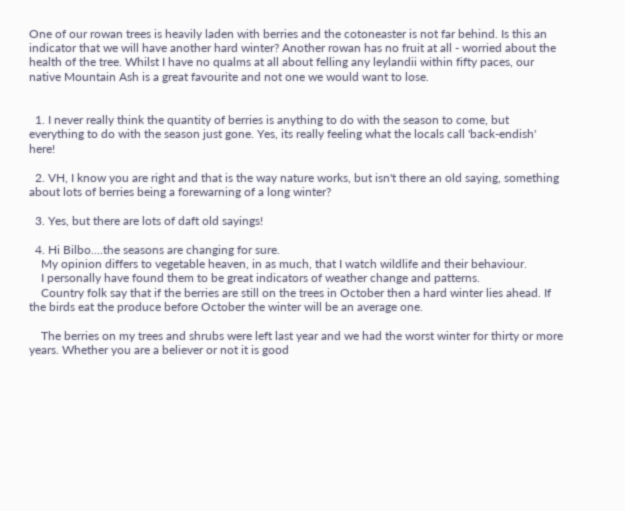One of our rowan trees is heavily laden with berries and the cotoneaster is not far behind. Is this an indicator that we will have another hard winter? Another rowan has no fruit at all - worried about the health of the tree. Whilst I have no qualms at all about felling any leylandii within fifty paces, our native Mountain Ash is a great favourite and not one we would want to lose.


  1. I never really think the quantity of berries is anything to do with the season to come, but everything to do with the season just gone. Yes, its really feeling what the locals call 'back-endish' here!

  2. VH, I know you are right and that is the way nature works, but isn't there an old saying, something about lots of berries being a forewarning of a long winter?

  3. Yes, but there are lots of daft old sayings!

  4. Hi Bilbo....the seasons are changing for sure.
    My opinion differs to vegetable heaven, in as much, that I watch wildlife and their behaviour.
    I personally have found them to be great indicators of weather change and patterns.
    Country folk say that if the berries are still on the trees in October then a hard winter lies ahead. If the birds eat the produce before October the winter will be an average one.

    The berries on my trees and shrubs were left last year and we had the worst winter for thirty or more years. Whether you are a believer or not it is good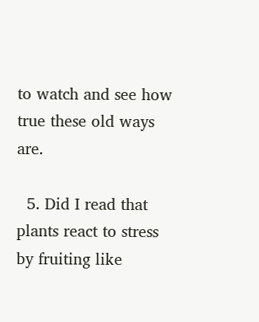to watch and see how true these old ways are.

  5. Did I read that plants react to stress by fruiting like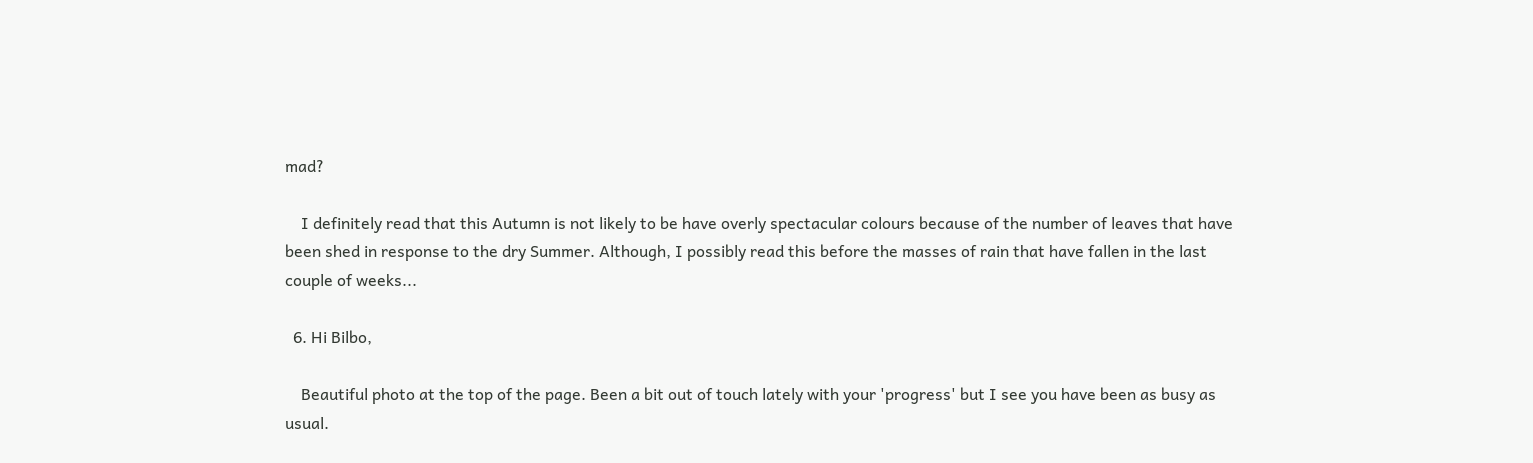mad?

    I definitely read that this Autumn is not likely to be have overly spectacular colours because of the number of leaves that have been shed in response to the dry Summer. Although, I possibly read this before the masses of rain that have fallen in the last couple of weeks...

  6. Hi Bilbo,

    Beautiful photo at the top of the page. Been a bit out of touch lately with your 'progress' but I see you have been as busy as usual.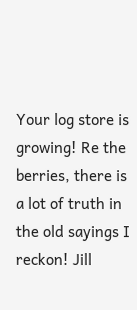Your log store is growing! Re the berries, there is a lot of truth in the old sayings I reckon! Jill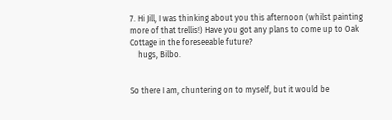7. Hi Jill, I was thinking about you this afternoon (whilst painting more of that trellis!) Have you got any plans to come up to Oak Cottage in the foreseeable future?
    hugs, Bilbo.


So there I am, chuntering on to myself, but it would be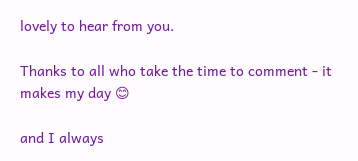lovely to hear from you.

Thanks to all who take the time to comment - it makes my day 😊

and I always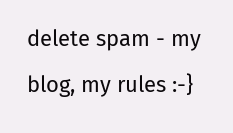delete spam - my blog, my rules :-}